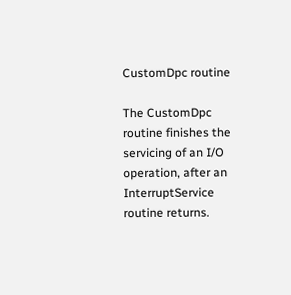CustomDpc routine

The CustomDpc routine finishes the servicing of an I/O operation, after an InterruptService routine returns.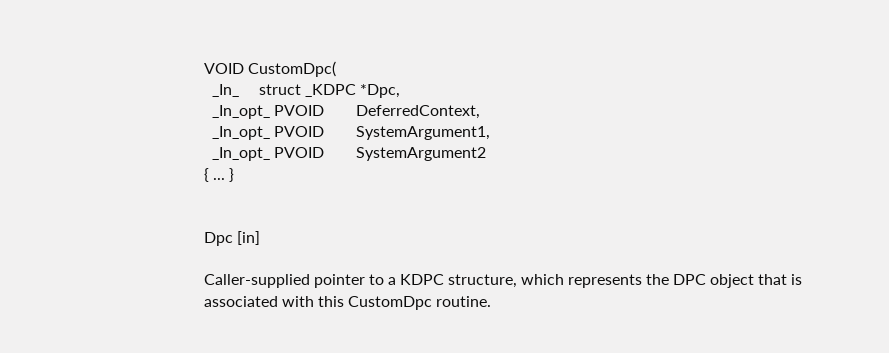VOID CustomDpc(
  _In_     struct _KDPC *Dpc,
  _In_opt_ PVOID        DeferredContext,
  _In_opt_ PVOID        SystemArgument1,
  _In_opt_ PVOID        SystemArgument2
{ ... }


Dpc [in]

Caller-supplied pointer to a KDPC structure, which represents the DPC object that is associated with this CustomDpc routine.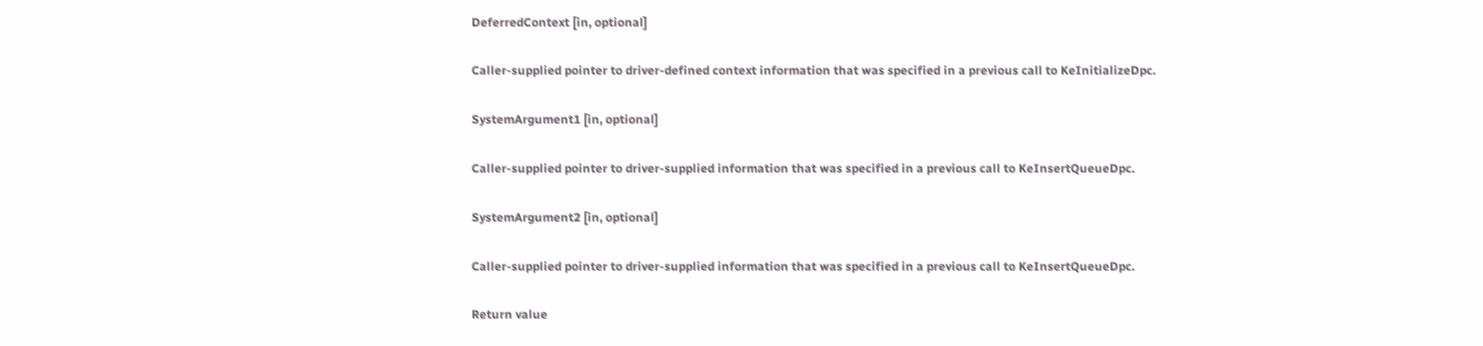DeferredContext [in, optional]

Caller-supplied pointer to driver-defined context information that was specified in a previous call to KeInitializeDpc.

SystemArgument1 [in, optional]

Caller-supplied pointer to driver-supplied information that was specified in a previous call to KeInsertQueueDpc.

SystemArgument2 [in, optional]

Caller-supplied pointer to driver-supplied information that was specified in a previous call to KeInsertQueueDpc.

Return value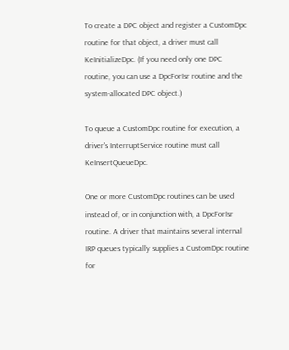To create a DPC object and register a CustomDpc routine for that object, a driver must call KeInitializeDpc. (If you need only one DPC routine, you can use a DpcForIsr routine and the system-allocated DPC object.)

To queue a CustomDpc routine for execution, a driver's InterruptService routine must call KeInsertQueueDpc.

One or more CustomDpc routines can be used instead of, or in conjunction with, a DpcForIsr routine. A driver that maintains several internal IRP queues typically supplies a CustomDpc routine for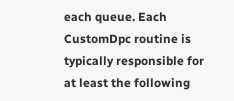each queue. Each CustomDpc routine is typically responsible for at least the following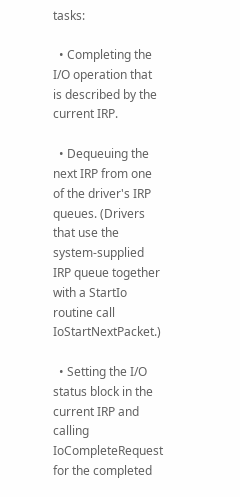tasks:

  • Completing the I/O operation that is described by the current IRP.

  • Dequeuing the next IRP from one of the driver's IRP queues. (Drivers that use the system-supplied IRP queue together with a StartIo routine call IoStartNextPacket.)

  • Setting the I/O status block in the current IRP and calling IoCompleteRequest for the completed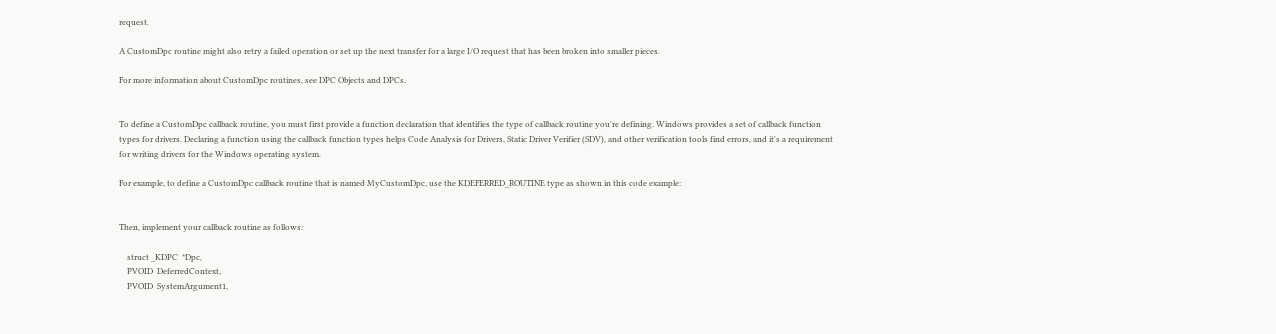request.

A CustomDpc routine might also retry a failed operation or set up the next transfer for a large I/O request that has been broken into smaller pieces.

For more information about CustomDpc routines, see DPC Objects and DPCs.


To define a CustomDpc callback routine, you must first provide a function declaration that identifies the type of callback routine you're defining. Windows provides a set of callback function types for drivers. Declaring a function using the callback function types helps Code Analysis for Drivers, Static Driver Verifier (SDV), and other verification tools find errors, and it's a requirement for writing drivers for the Windows operating system.

For example, to define a CustomDpc callback routine that is named MyCustomDpc, use the KDEFERRED_ROUTINE type as shown in this code example:


Then, implement your callback routine as follows:

    struct _KDPC  *Dpc,
    PVOID  DeferredContext,
    PVOID  SystemArgument1,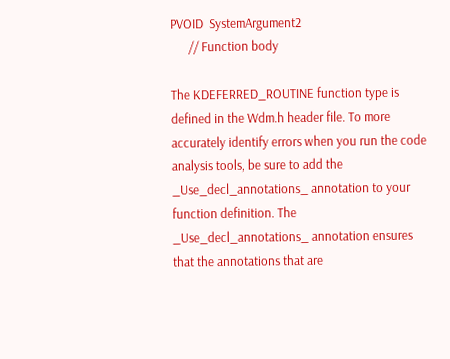PVOID  SystemArgument2
      // Function body

The KDEFERRED_ROUTINE function type is defined in the Wdm.h header file. To more accurately identify errors when you run the code analysis tools, be sure to add the _Use_decl_annotations_ annotation to your function definition. The _Use_decl_annotations_ annotation ensures that the annotations that are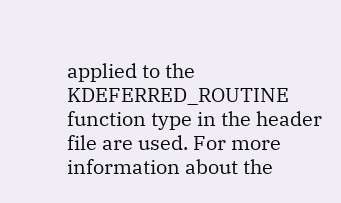applied to the KDEFERRED_ROUTINE function type in the header file are used. For more information about the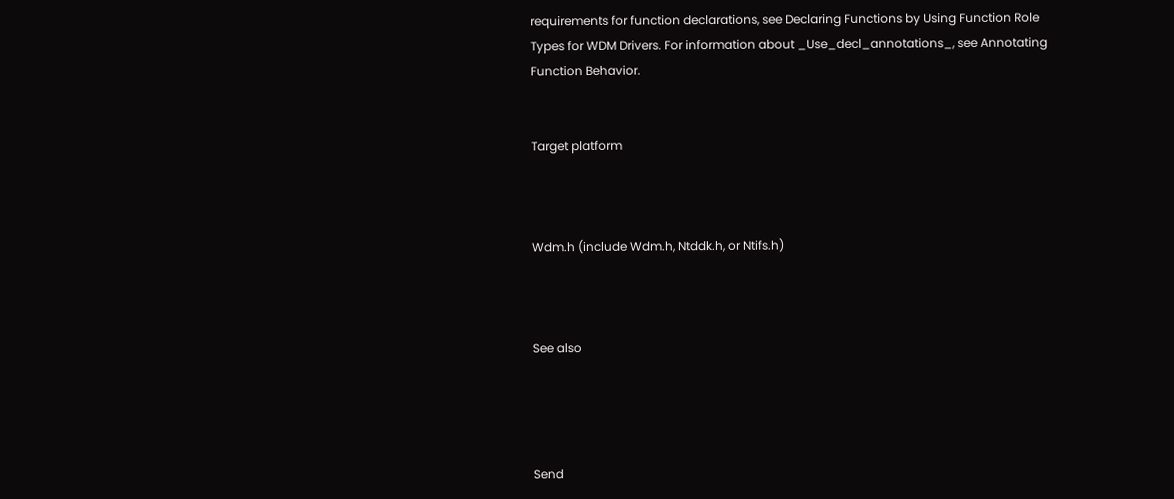requirements for function declarations, see Declaring Functions by Using Function Role Types for WDM Drivers. For information about _Use_decl_annotations_, see Annotating Function Behavior.


Target platform



Wdm.h (include Wdm.h, Ntddk.h, or Ntifs.h)



See also




Send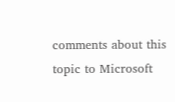comments about this topic to Microsoft